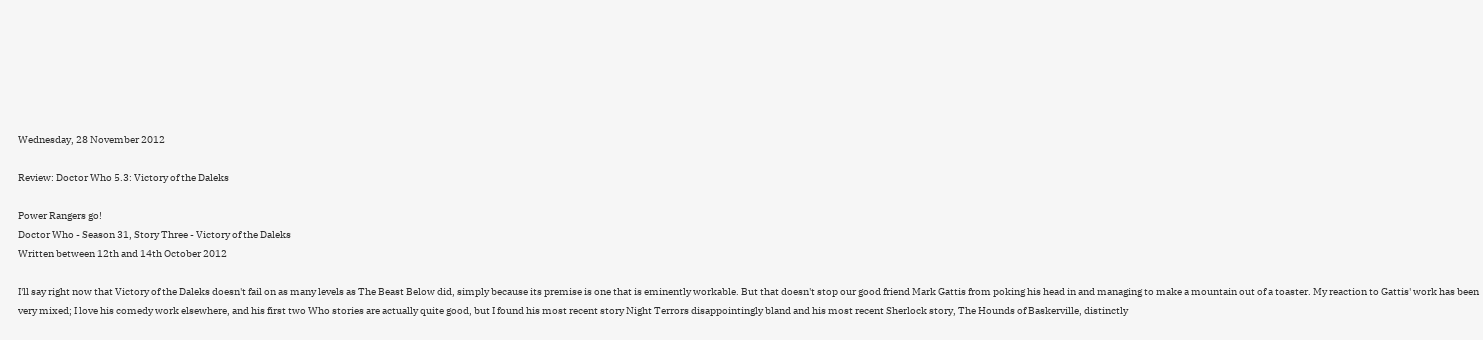Wednesday, 28 November 2012

Review: Doctor Who 5.3: Victory of the Daleks

Power Rangers go!
Doctor Who - Season 31, Story Three - Victory of the Daleks
Written between 12th and 14th October 2012

I'll say right now that Victory of the Daleks doesn't fail on as many levels as The Beast Below did, simply because its premise is one that is eminently workable. But that doesn't stop our good friend Mark Gattis from poking his head in and managing to make a mountain out of a toaster. My reaction to Gattis' work has been very mixed; I love his comedy work elsewhere, and his first two Who stories are actually quite good, but I found his most recent story Night Terrors disappointingly bland and his most recent Sherlock story, The Hounds of Baskerville, distinctly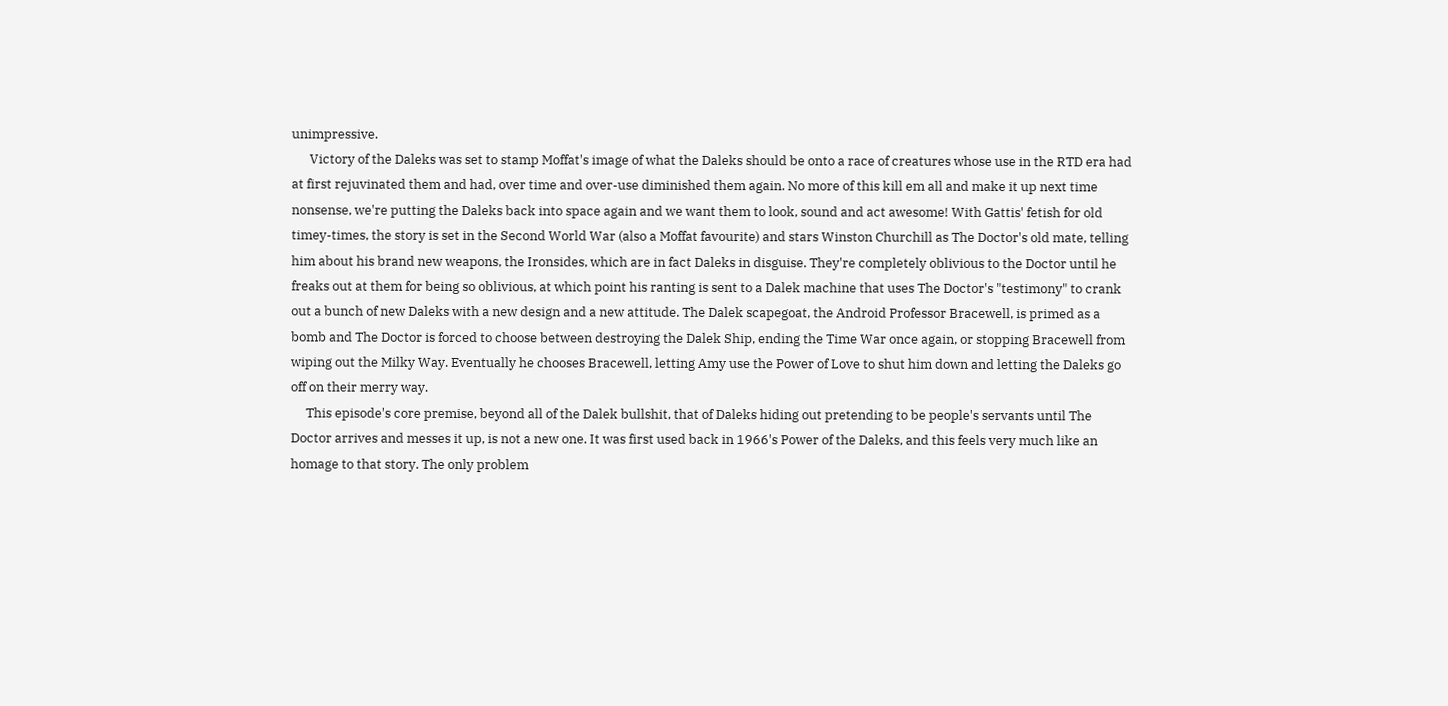unimpressive.
      Victory of the Daleks was set to stamp Moffat's image of what the Daleks should be onto a race of creatures whose use in the RTD era had at first rejuvinated them and had, over time and over-use diminished them again. No more of this kill em all and make it up next time nonsense, we're putting the Daleks back into space again and we want them to look, sound and act awesome! With Gattis' fetish for old timey-times, the story is set in the Second World War (also a Moffat favourite) and stars Winston Churchill as The Doctor's old mate, telling him about his brand new weapons, the Ironsides, which are in fact Daleks in disguise. They're completely oblivious to the Doctor until he freaks out at them for being so oblivious, at which point his ranting is sent to a Dalek machine that uses The Doctor's "testimony" to crank out a bunch of new Daleks with a new design and a new attitude. The Dalek scapegoat, the Android Professor Bracewell, is primed as a bomb and The Doctor is forced to choose between destroying the Dalek Ship, ending the Time War once again, or stopping Bracewell from wiping out the Milky Way. Eventually he chooses Bracewell, letting Amy use the Power of Love to shut him down and letting the Daleks go off on their merry way.
     This episode's core premise, beyond all of the Dalek bullshit, that of Daleks hiding out pretending to be people's servants until The Doctor arrives and messes it up, is not a new one. It was first used back in 1966's Power of the Daleks, and this feels very much like an homage to that story. The only problem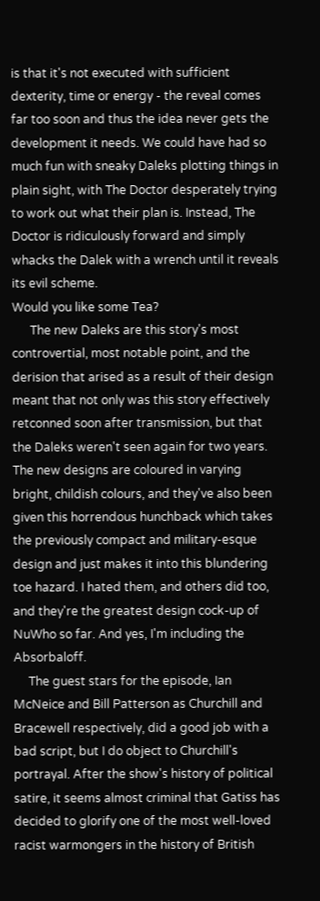is that it's not executed with sufficient dexterity, time or energy - the reveal comes far too soon and thus the idea never gets the development it needs. We could have had so much fun with sneaky Daleks plotting things in plain sight, with The Doctor desperately trying to work out what their plan is. Instead, The Doctor is ridiculously forward and simply whacks the Dalek with a wrench until it reveals its evil scheme.
Would you like some Tea?
      The new Daleks are this story's most controvertial, most notable point, and the derision that arised as a result of their design meant that not only was this story effectively retconned soon after transmission, but that the Daleks weren't seen again for two years. The new designs are coloured in varying bright, childish colours, and they've also been given this horrendous hunchback which takes the previously compact and military-esque design and just makes it into this blundering toe hazard. I hated them, and others did too, and they're the greatest design cock-up of NuWho so far. And yes, I'm including the Absorbaloff.
     The guest stars for the episode, Ian McNeice and Bill Patterson as Churchill and Bracewell respectively, did a good job with a bad script, but I do object to Churchill's portrayal. After the show's history of political satire, it seems almost criminal that Gatiss has decided to glorify one of the most well-loved racist warmongers in the history of British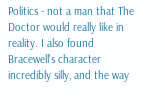Politics - not a man that The Doctor would really like in reality. I also found Bracewell's character incredibly silly, and the way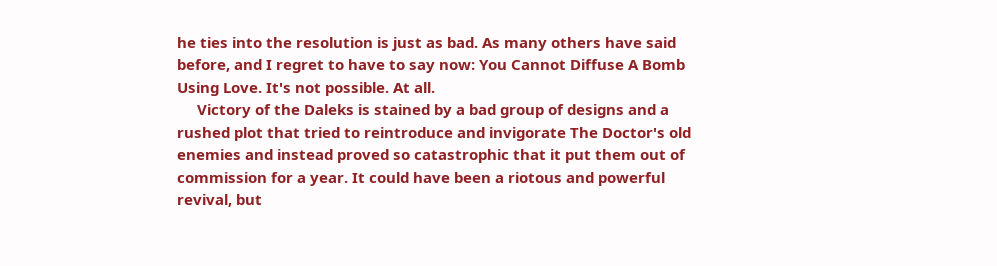he ties into the resolution is just as bad. As many others have said before, and I regret to have to say now: You Cannot Diffuse A Bomb Using Love. It's not possible. At all.
     Victory of the Daleks is stained by a bad group of designs and a rushed plot that tried to reintroduce and invigorate The Doctor's old enemies and instead proved so catastrophic that it put them out of commission for a year. It could have been a riotous and powerful revival, but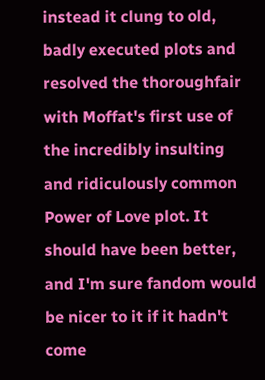instead it clung to old, badly executed plots and resolved the thoroughfair with Moffat's first use of the incredibly insulting and ridiculously common Power of Love plot. It should have been better, and I'm sure fandom would be nicer to it if it hadn't come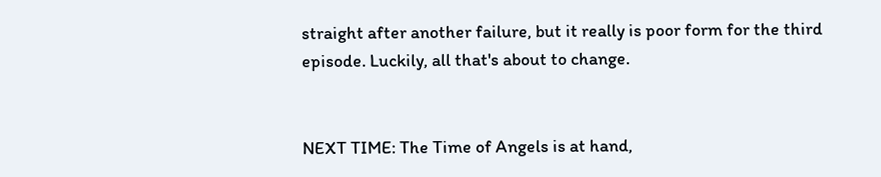straight after another failure, but it really is poor form for the third episode. Luckily, all that's about to change.


NEXT TIME: The Time of Angels is at hand,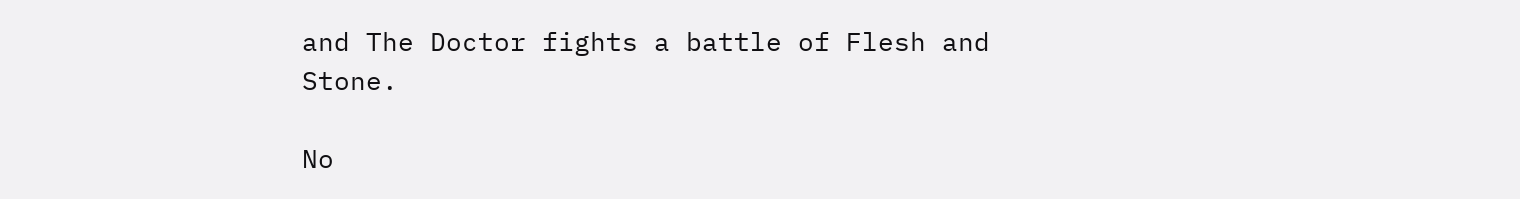and The Doctor fights a battle of Flesh and Stone.

No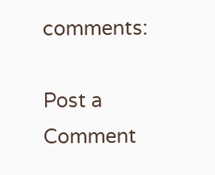comments:

Post a Comment